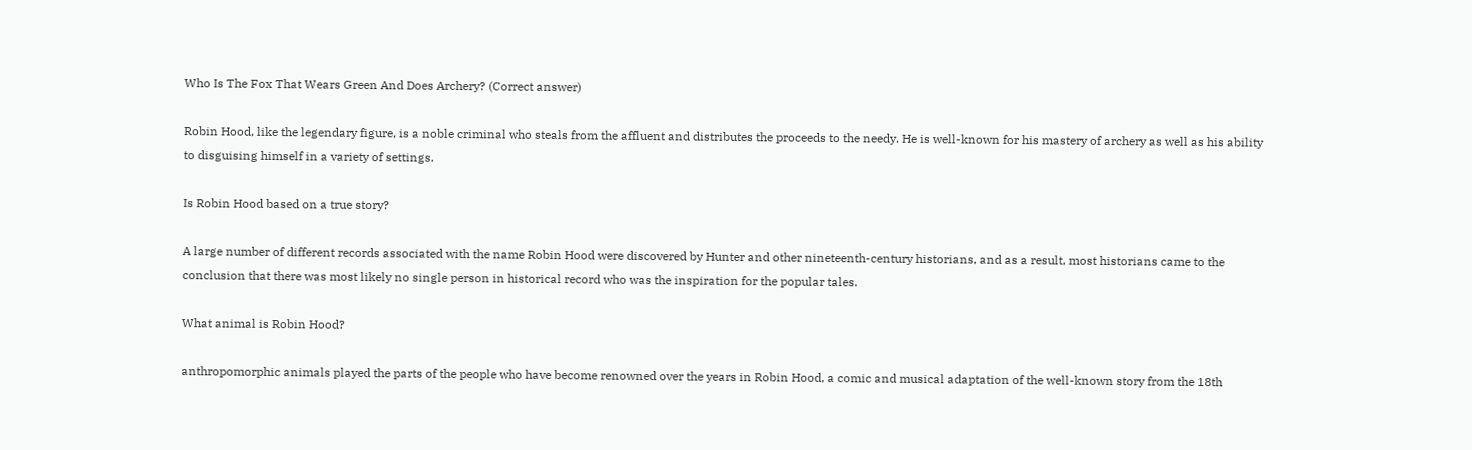Who Is The Fox That Wears Green And Does Archery? (Correct answer)

Robin Hood, like the legendary figure, is a noble criminal who steals from the affluent and distributes the proceeds to the needy. He is well-known for his mastery of archery as well as his ability to disguising himself in a variety of settings.

Is Robin Hood based on a true story?

A large number of different records associated with the name Robin Hood were discovered by Hunter and other nineteenth-century historians, and as a result, most historians came to the conclusion that there was most likely no single person in historical record who was the inspiration for the popular tales.

What animal is Robin Hood?

anthropomorphic animals played the parts of the people who have become renowned over the years in Robin Hood, a comic and musical adaptation of the well-known story from the 18th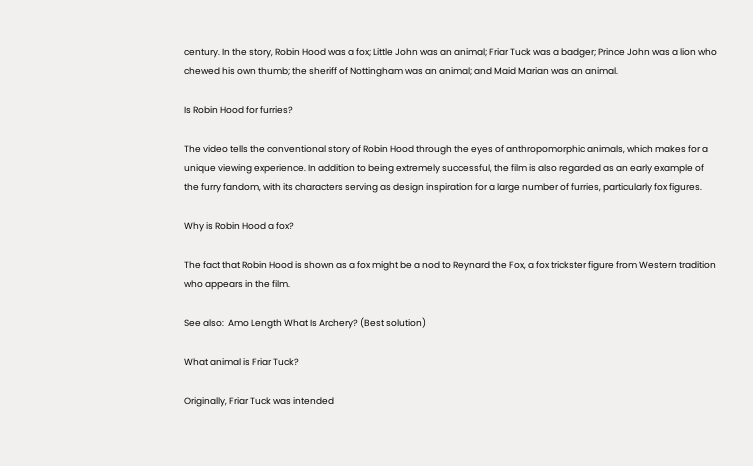century. In the story, Robin Hood was a fox; Little John was an animal; Friar Tuck was a badger; Prince John was a lion who chewed his own thumb; the sheriff of Nottingham was an animal; and Maid Marian was an animal.

Is Robin Hood for furries?

The video tells the conventional story of Robin Hood through the eyes of anthropomorphic animals, which makes for a unique viewing experience. In addition to being extremely successful, the film is also regarded as an early example of the furry fandom, with its characters serving as design inspiration for a large number of furries, particularly fox figures.

Why is Robin Hood a fox?

The fact that Robin Hood is shown as a fox might be a nod to Reynard the Fox, a fox trickster figure from Western tradition who appears in the film.

See also:  Amo Length What Is Archery? (Best solution)

What animal is Friar Tuck?

Originally, Friar Tuck was intended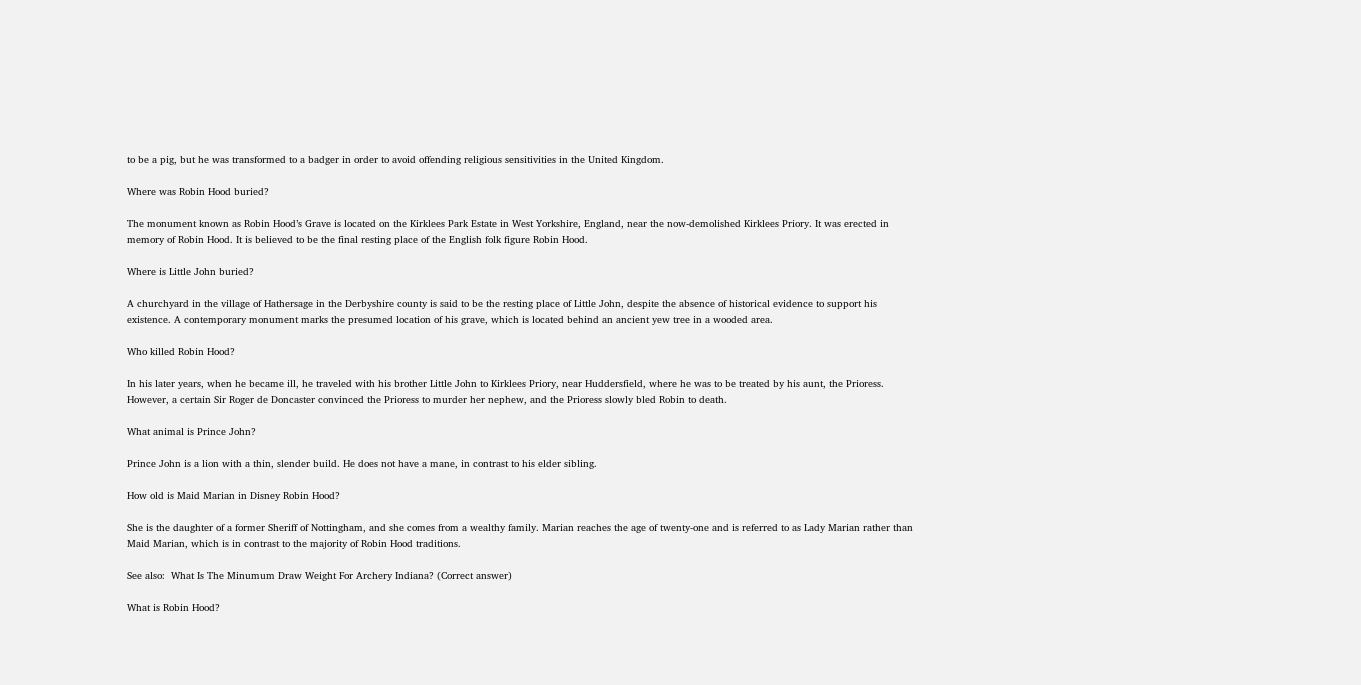to be a pig, but he was transformed to a badger in order to avoid offending religious sensitivities in the United Kingdom.

Where was Robin Hood buried?

The monument known as Robin Hood’s Grave is located on the Kirklees Park Estate in West Yorkshire, England, near the now-demolished Kirklees Priory. It was erected in memory of Robin Hood. It is believed to be the final resting place of the English folk figure Robin Hood.

Where is Little John buried?

A churchyard in the village of Hathersage in the Derbyshire county is said to be the resting place of Little John, despite the absence of historical evidence to support his existence. A contemporary monument marks the presumed location of his grave, which is located behind an ancient yew tree in a wooded area.

Who killed Robin Hood?

In his later years, when he became ill, he traveled with his brother Little John to Kirklees Priory, near Huddersfield, where he was to be treated by his aunt, the Prioress. However, a certain Sir Roger de Doncaster convinced the Prioress to murder her nephew, and the Prioress slowly bled Robin to death.

What animal is Prince John?

Prince John is a lion with a thin, slender build. He does not have a mane, in contrast to his elder sibling.

How old is Maid Marian in Disney Robin Hood?

She is the daughter of a former Sheriff of Nottingham, and she comes from a wealthy family. Marian reaches the age of twenty-one and is referred to as Lady Marian rather than Maid Marian, which is in contrast to the majority of Robin Hood traditions.

See also:  What Is The Minumum Draw Weight For Archery Indiana? (Correct answer)

What is Robin Hood?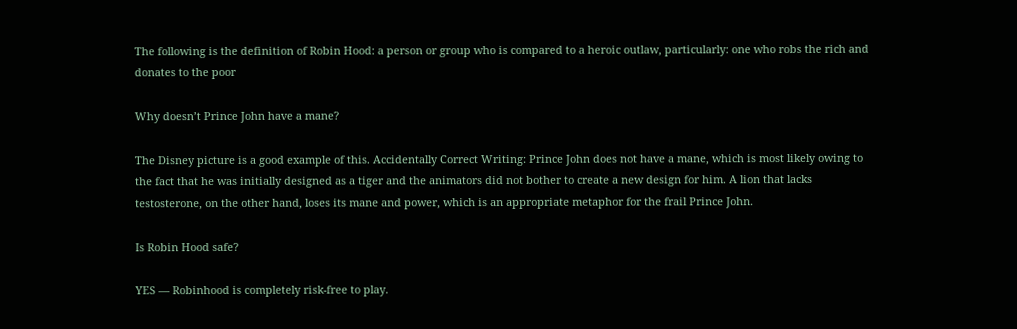The following is the definition of Robin Hood: a person or group who is compared to a heroic outlaw, particularly: one who robs the rich and donates to the poor

Why doesn’t Prince John have a mane?

The Disney picture is a good example of this. Accidentally Correct Writing: Prince John does not have a mane, which is most likely owing to the fact that he was initially designed as a tiger and the animators did not bother to create a new design for him. A lion that lacks testosterone, on the other hand, loses its mane and power, which is an appropriate metaphor for the frail Prince John.

Is Robin Hood safe?

YES — Robinhood is completely risk-free to play.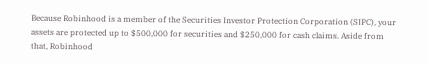Because Robinhood is a member of the Securities Investor Protection Corporation (SIPC), your assets are protected up to $500,000 for securities and $250,000 for cash claims. Aside from that, Robinhood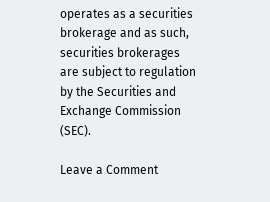operates as a securities brokerage and as such, securities brokerages are subject to regulation by the Securities and Exchange Commission (SEC).

Leave a Comment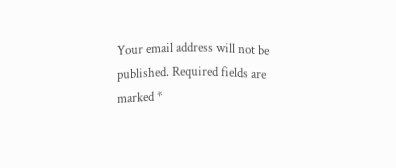Your email address will not be published. Required fields are marked *